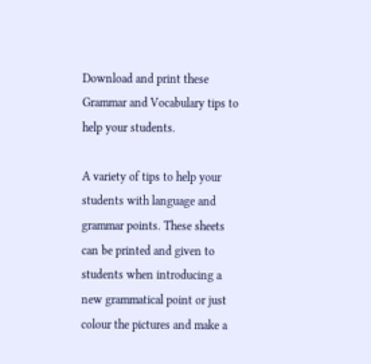Download and print these Grammar and Vocabulary tips to help your students.

A variety of tips to help your students with language and grammar points. These sheets can be printed and given to students when introducing a new grammatical point or just colour the pictures and make a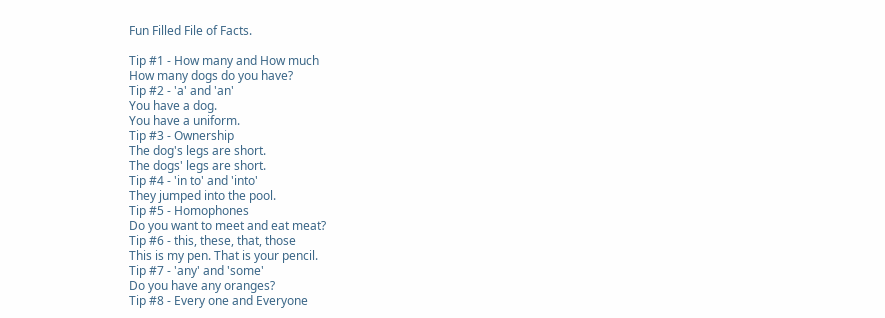Fun Filled File of Facts.

Tip #1 - How many and How much
How many dogs do you have?
Tip #2 - 'a' and 'an'
You have a dog.
You have a uniform.
Tip #3 - Ownership
The dog's legs are short.
The dogs' legs are short.
Tip #4 - 'in to' and 'into'
They jumped into the pool.
Tip #5 - Homophones
Do you want to meet and eat meat?
Tip #6 - this, these, that, those
This is my pen. That is your pencil.
Tip #7 - 'any' and 'some'
Do you have any oranges?
Tip #8 - Every one and Everyone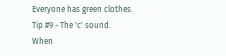Everyone has green clothes.
Tip #9 - The 'c' sound.
When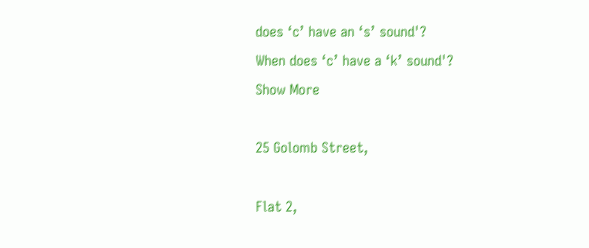does ‘c’ have an ‘s’ sound'?
When does ‘c’ have a ‘k’ sound'?
Show More

25 Golomb Street,

Flat 2,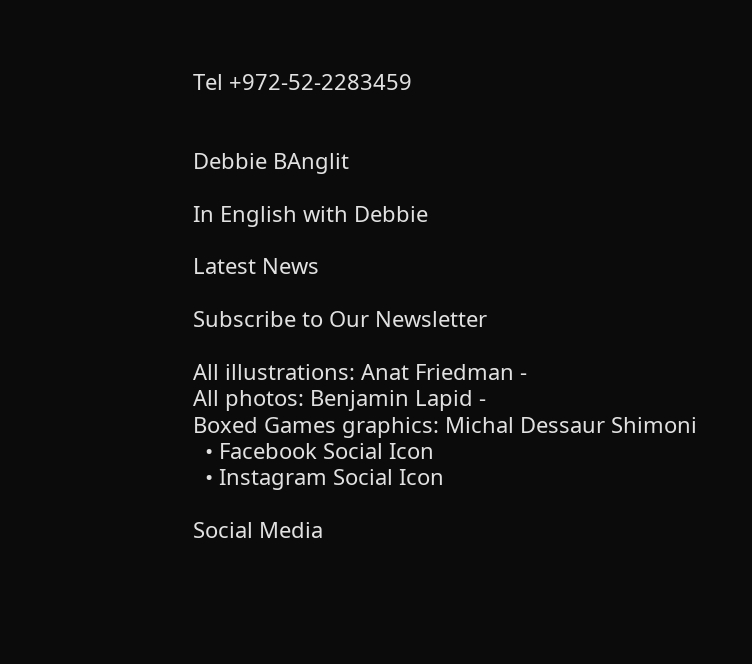Tel +972-52-2283459


Debbie BAnglit

In English with Debbie

Latest News

Subscribe to Our Newsletter

All illustrations: Anat Friedman -
All photos: Benjamin Lapid -
Boxed Games graphics: Michal Dessaur Shimoni
  • Facebook Social Icon
  • Instagram Social Icon

Social Media